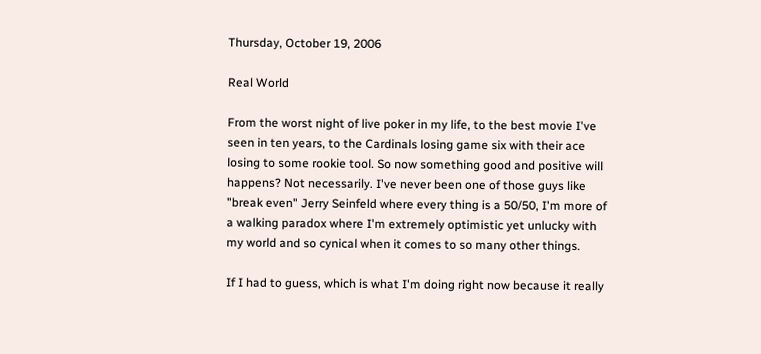Thursday, October 19, 2006

Real World

From the worst night of live poker in my life, to the best movie I've seen in ten years, to the Cardinals losing game six with their ace losing to some rookie tool. So now something good and positive will happens? Not necessarily. I've never been one of those guys like "break even" Jerry Seinfeld where every thing is a 50/50, I'm more of a walking paradox where I'm extremely optimistic yet unlucky with my world and so cynical when it comes to so many other things.

If I had to guess, which is what I'm doing right now because it really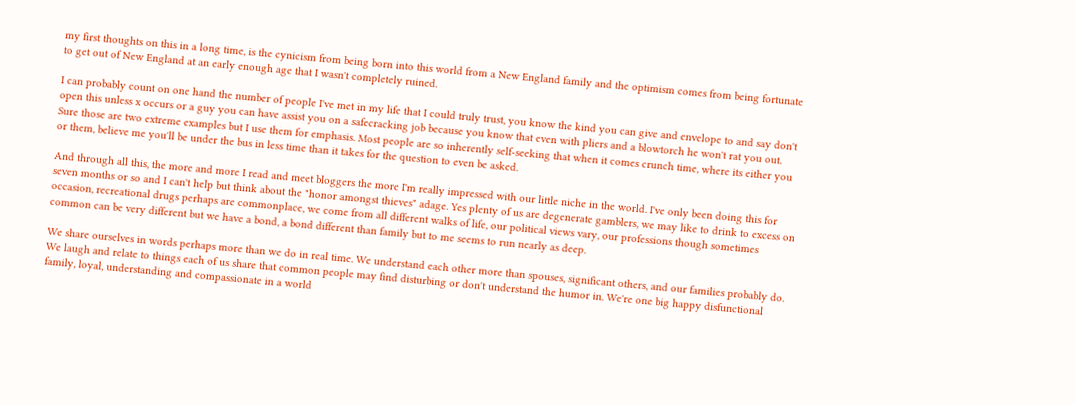my first thoughts on this in a long time, is the cynicism from being born into this world from a New England family and the optimism comes from being fortunate to get out of New England at an early enough age that I wasn't completely ruined.

I can probably count on one hand the number of people I've met in my life that I could truly trust, you know the kind you can give and envelope to and say don't open this unless x occurs or a guy you can have assist you on a safecracking job because you know that even with pliers and a blowtorch he won't rat you out. Sure those are two extreme examples but I use them for emphasis. Most people are so inherently self-seeking that when it comes crunch time, where its either you or them, believe me you'll be under the bus in less time than it takes for the question to even be asked.

And through all this, the more and more I read and meet bloggers the more I'm really impressed with our little niche in the world. I've only been doing this for seven months or so and I can't help but think about the "honor amongst thieves" adage. Yes plenty of us are degenerate gamblers, we may like to drink to excess on occasion, recreational drugs perhaps are commonplace, we come from all different walks of life, our political views vary, our professions though sometimes common can be very different but we have a bond, a bond different than family but to me seems to run nearly as deep.

We share ourselves in words perhaps more than we do in real time. We understand each other more than spouses, significant others, and our families probably do. We laugh and relate to things each of us share that common people may find disturbing or don't understand the humor in. We're one big happy disfunctional family, loyal, understanding and compassionate in a world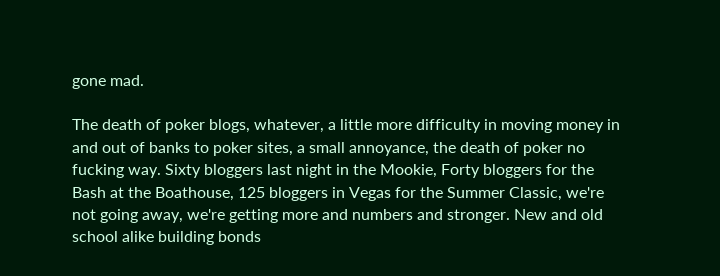gone mad.

The death of poker blogs, whatever, a little more difficulty in moving money in and out of banks to poker sites, a small annoyance, the death of poker no fucking way. Sixty bloggers last night in the Mookie, Forty bloggers for the Bash at the Boathouse, 125 bloggers in Vegas for the Summer Classic, we're not going away, we're getting more and numbers and stronger. New and old school alike building bonds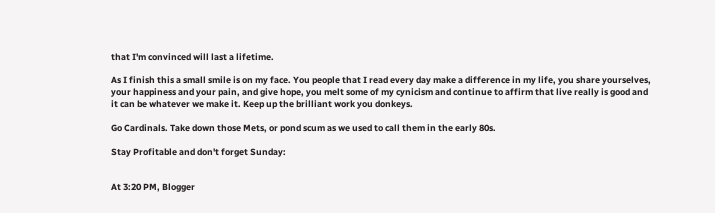that I'm convinced will last a lifetime.

As I finish this a small smile is on my face. You people that I read every day make a difference in my life, you share yourselves, your happiness and your pain, and give hope, you melt some of my cynicism and continue to affirm that live really is good and it can be whatever we make it. Keep up the brilliant work you donkeys.

Go Cardinals. Take down those Mets, or pond scum as we used to call them in the early 80s.

Stay Profitable and don't forget Sunday:


At 3:20 PM, Blogger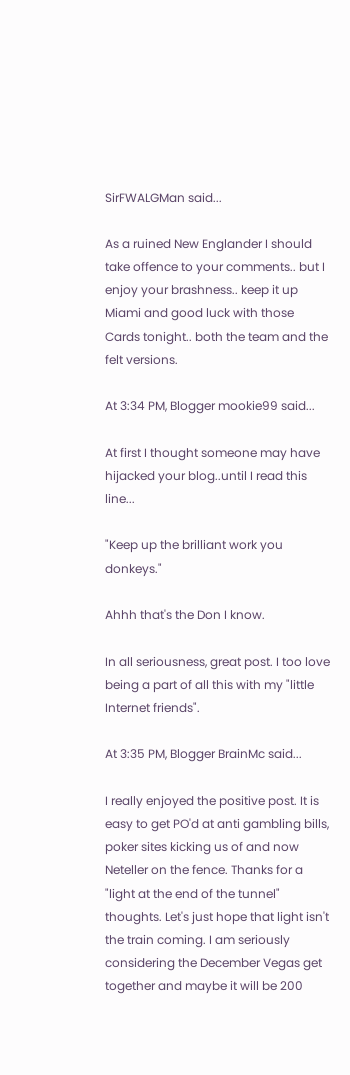SirFWALGMan said...

As a ruined New Englander I should take offence to your comments.. but I enjoy your brashness.. keep it up Miami and good luck with those Cards tonight.. both the team and the felt versions.

At 3:34 PM, Blogger mookie99 said...

At first I thought someone may have hijacked your blog..until I read this line...

"Keep up the brilliant work you donkeys."

Ahhh that's the Don I know.

In all seriousness, great post. I too love being a part of all this with my "little Internet friends".

At 3:35 PM, Blogger BrainMc said...

I really enjoyed the positive post. It is easy to get PO'd at anti gambling bills, poker sites kicking us of and now Neteller on the fence. Thanks for a "light at the end of the tunnel" thoughts. Let's just hope that light isn't the train coming. I am seriously considering the December Vegas get together and maybe it will be 200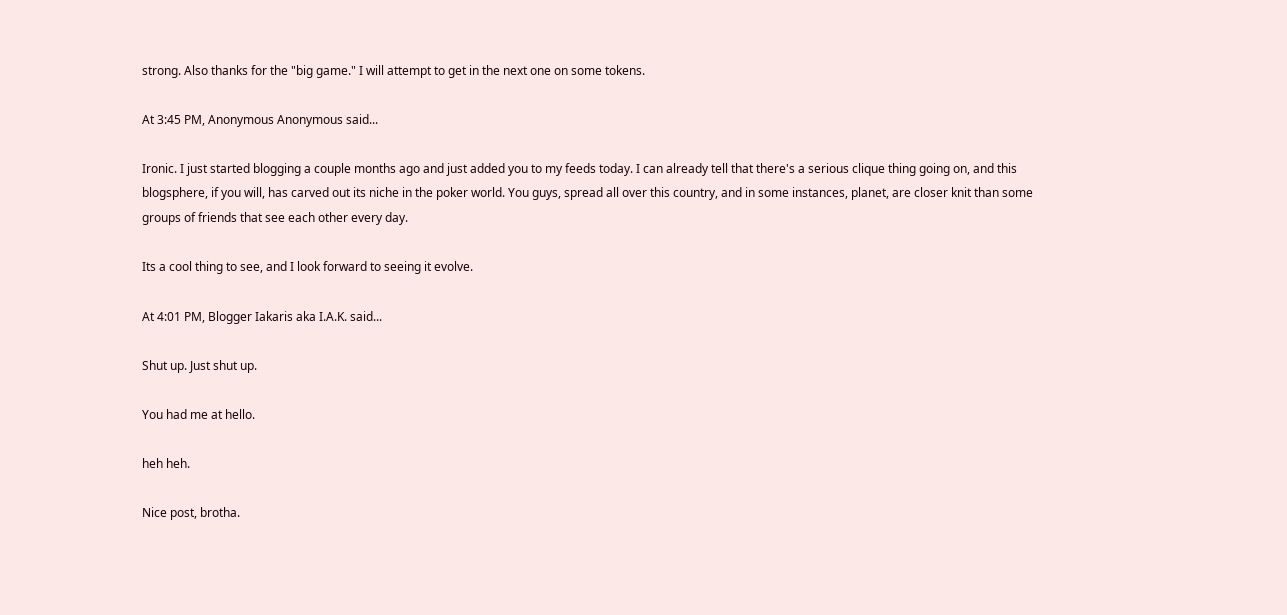strong. Also thanks for the "big game." I will attempt to get in the next one on some tokens.

At 3:45 PM, Anonymous Anonymous said...

Ironic. I just started blogging a couple months ago and just added you to my feeds today. I can already tell that there's a serious clique thing going on, and this blogsphere, if you will, has carved out its niche in the poker world. You guys, spread all over this country, and in some instances, planet, are closer knit than some groups of friends that see each other every day.

Its a cool thing to see, and I look forward to seeing it evolve.

At 4:01 PM, Blogger Iakaris aka I.A.K. said...

Shut up. Just shut up.

You had me at hello.

heh heh.

Nice post, brotha.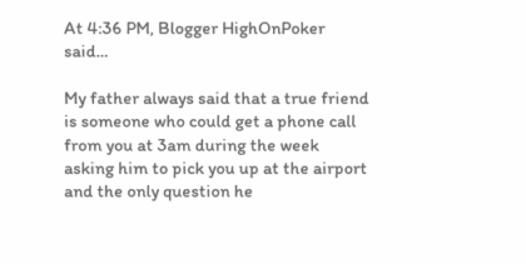At 4:36 PM, Blogger HighOnPoker said...

My father always said that a true friend is someone who could get a phone call from you at 3am during the week asking him to pick you up at the airport and the only question he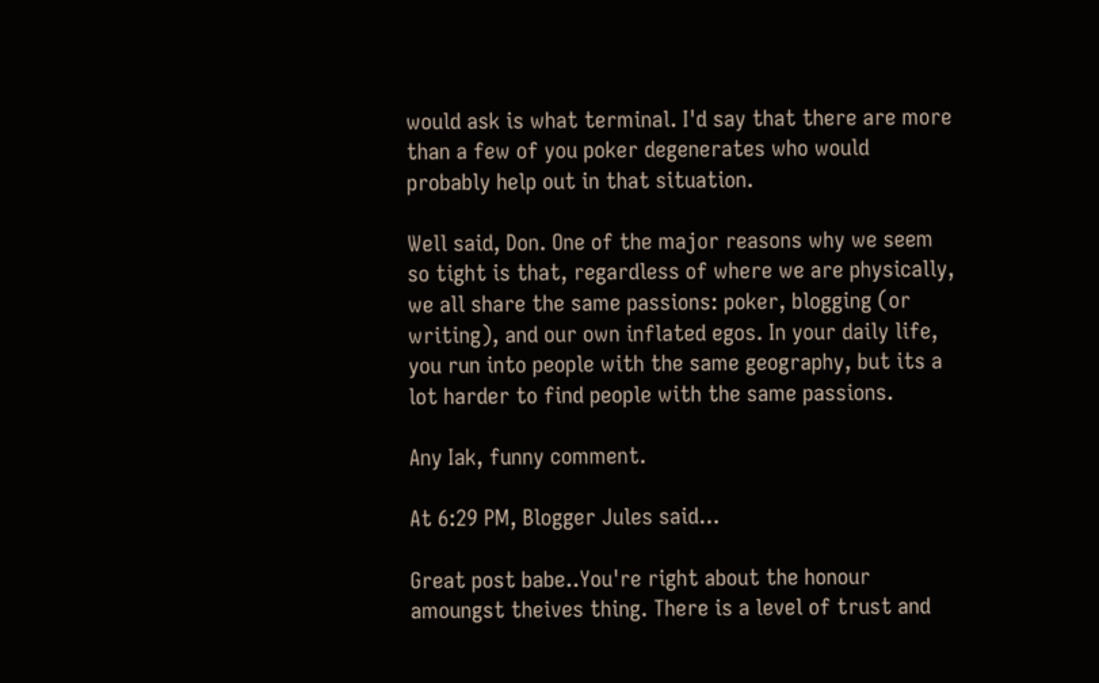would ask is what terminal. I'd say that there are more than a few of you poker degenerates who would probably help out in that situation.

Well said, Don. One of the major reasons why we seem so tight is that, regardless of where we are physically, we all share the same passions: poker, blogging (or writing), and our own inflated egos. In your daily life, you run into people with the same geography, but its a lot harder to find people with the same passions.

Any Iak, funny comment.

At 6:29 PM, Blogger Jules said...

Great post babe..You're right about the honour amoungst theives thing. There is a level of trust and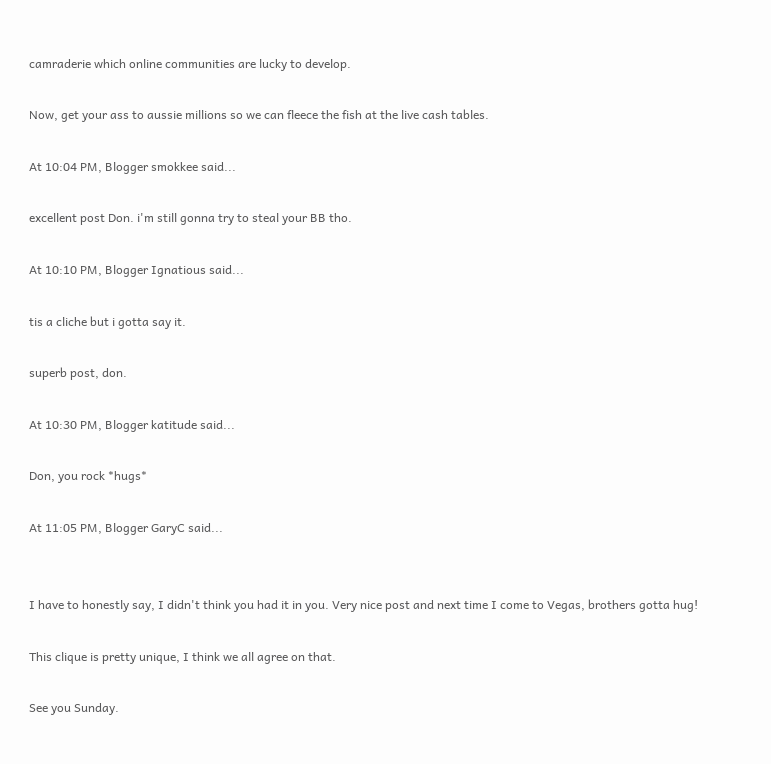camraderie which online communities are lucky to develop.

Now, get your ass to aussie millions so we can fleece the fish at the live cash tables.

At 10:04 PM, Blogger smokkee said...

excellent post Don. i'm still gonna try to steal your BB tho.

At 10:10 PM, Blogger Ignatious said...

tis a cliche but i gotta say it.

superb post, don.

At 10:30 PM, Blogger katitude said...

Don, you rock *hugs*

At 11:05 PM, Blogger GaryC said...


I have to honestly say, I didn't think you had it in you. Very nice post and next time I come to Vegas, brothers gotta hug!

This clique is pretty unique, I think we all agree on that.

See you Sunday.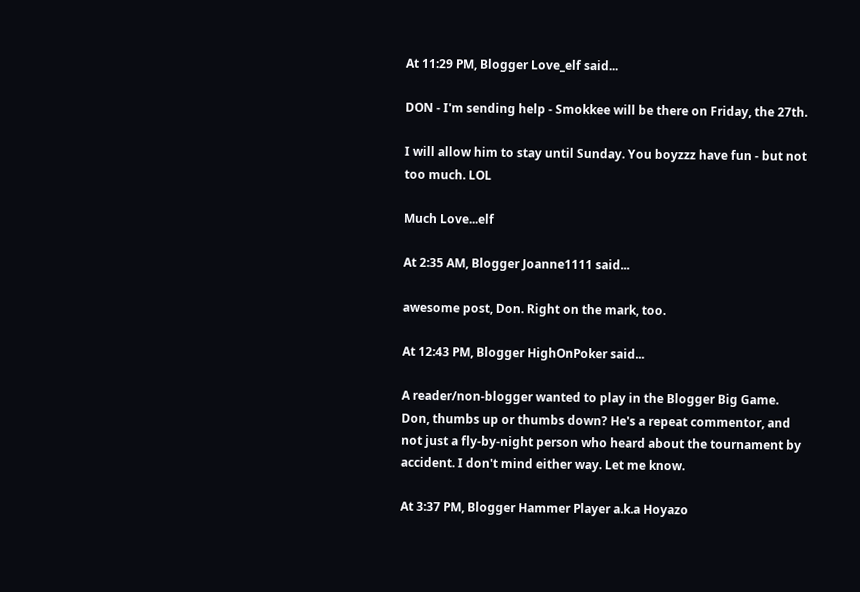At 11:29 PM, Blogger Love_elf said...

DON - I'm sending help - Smokkee will be there on Friday, the 27th.

I will allow him to stay until Sunday. You boyzzz have fun - but not too much. LOL

Much Love...elf

At 2:35 AM, Blogger Joanne1111 said...

awesome post, Don. Right on the mark, too.

At 12:43 PM, Blogger HighOnPoker said...

A reader/non-blogger wanted to play in the Blogger Big Game. Don, thumbs up or thumbs down? He's a repeat commentor, and not just a fly-by-night person who heard about the tournament by accident. I don't mind either way. Let me know.

At 3:37 PM, Blogger Hammer Player a.k.a Hoyazo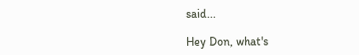said...

Hey Don, what's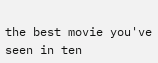the best movie you've seen in ten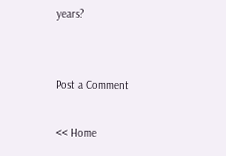years?


Post a Comment

<< Home